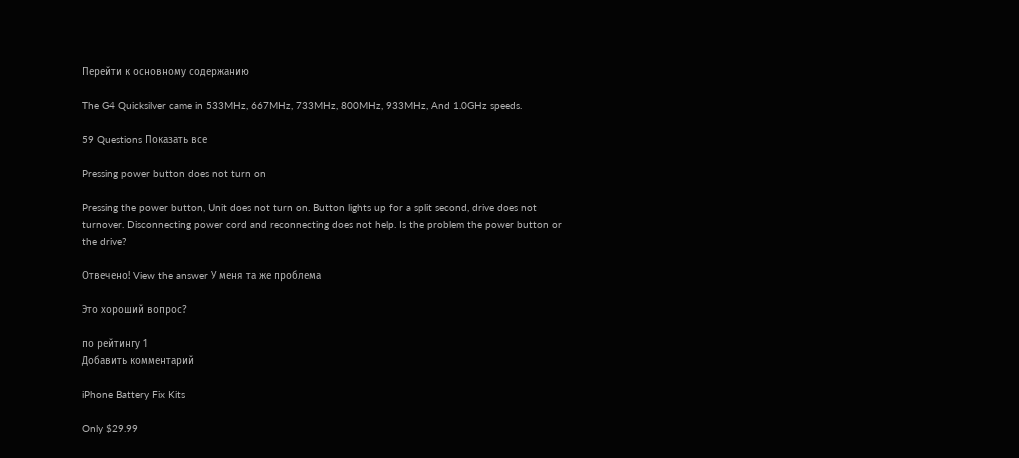Перейти к основному содержанию

The G4 Quicksilver came in 533MHz, 667MHz, 733MHz, 800MHz, 933MHz, And 1.0GHz speeds.

59 Questions Показать все

Pressing power button does not turn on

Pressing the power button, Unit does not turn on. Button lights up for a split second, drive does not turnover. Disconnecting power cord and reconnecting does not help. Is the problem the power button or the drive?

Отвечено! View the answer У меня та же проблема

Это хороший вопрос?

по рейтингу 1
Добавить комментарий

iPhone Battery Fix Kits

Only $29.99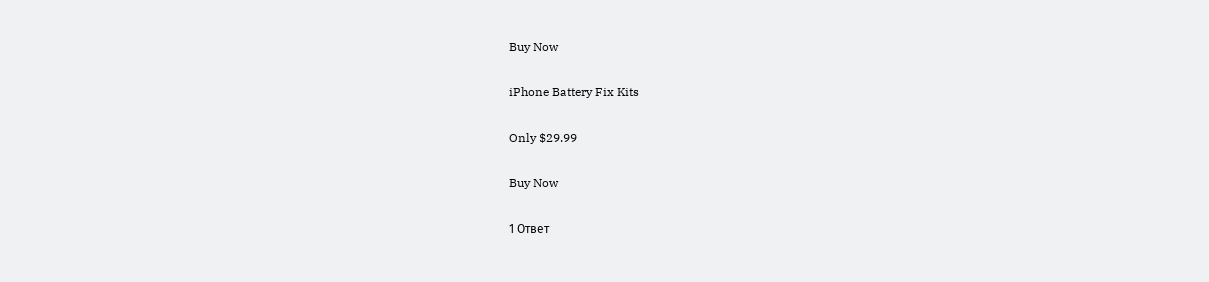Buy Now

iPhone Battery Fix Kits

Only $29.99

Buy Now

1 Ответ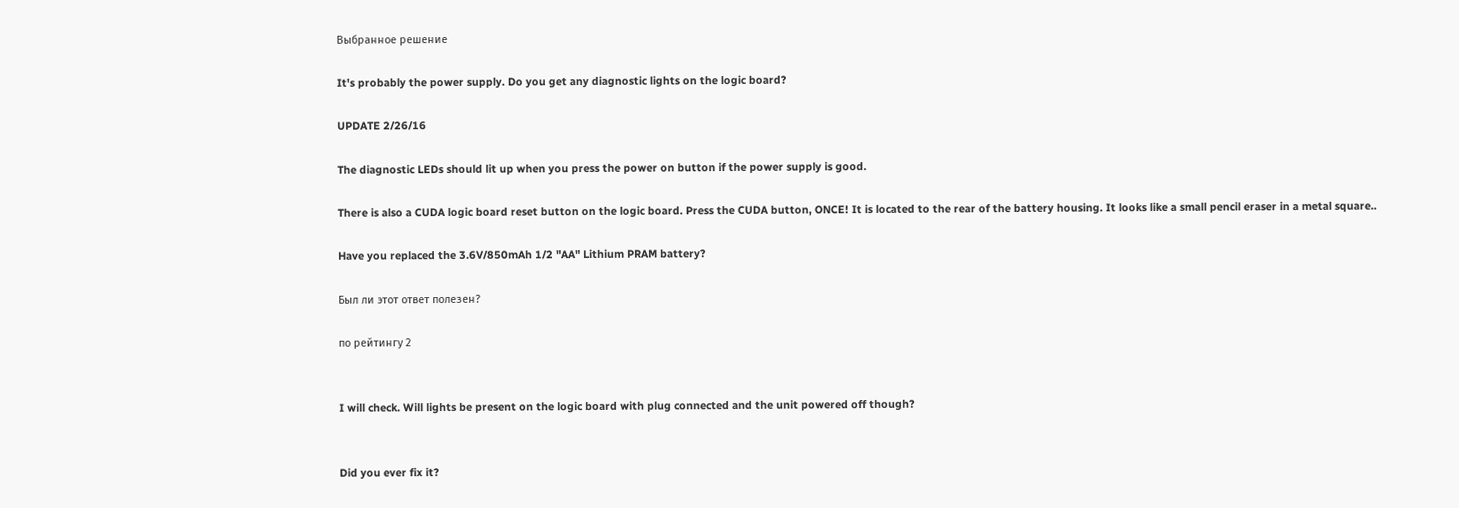Выбранное решение

It's probably the power supply. Do you get any diagnostic lights on the logic board?

UPDATE 2/26/16

The diagnostic LEDs should lit up when you press the power on button if the power supply is good.

There is also a CUDA logic board reset button on the logic board. Press the CUDA button, ONCE! It is located to the rear of the battery housing. It looks like a small pencil eraser in a metal square..

Have you replaced the 3.6V/850mAh 1/2 "AA" Lithium PRAM battery?

Был ли этот ответ полезен?

по рейтингу 2


I will check. Will lights be present on the logic board with plug connected and the unit powered off though?


Did you ever fix it?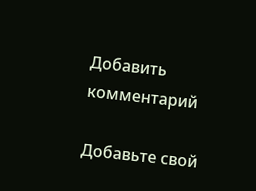Добавить комментарий

Добавьте свой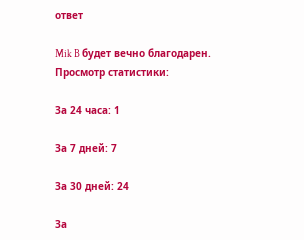ответ

Mik B будет вечно благодарен.
Просмотр статистики:

За 24 часа: 1

За 7 дней: 7

За 30 дней: 24

За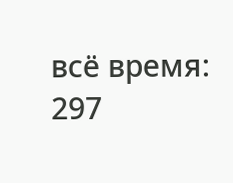всё время: 297